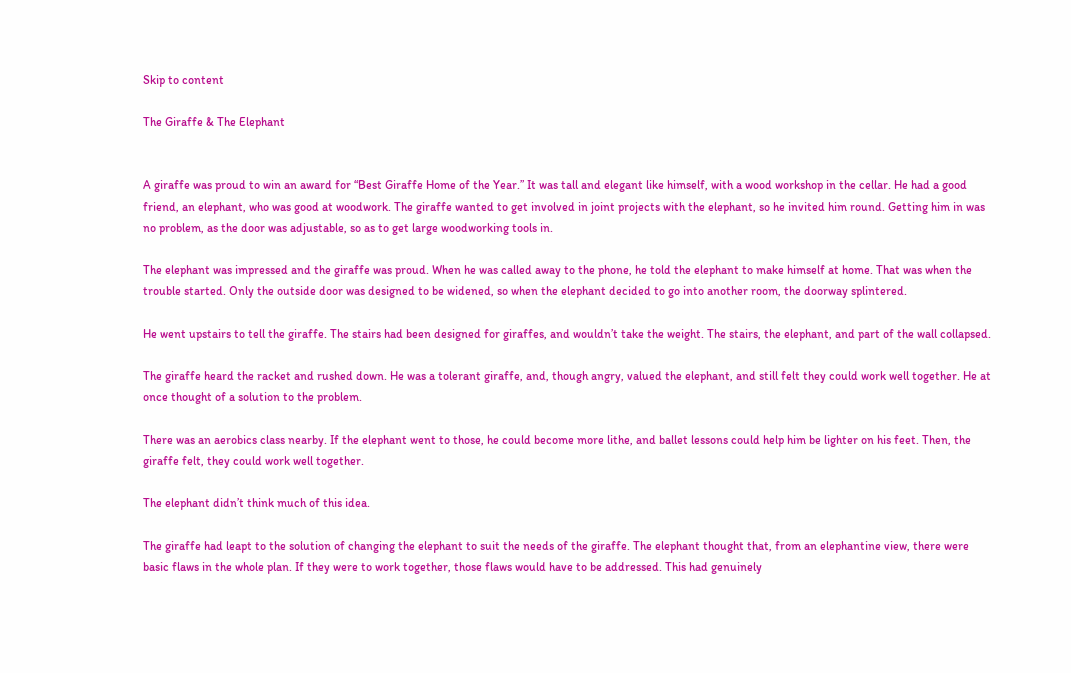Skip to content

The Giraffe & The Elephant


A giraffe was proud to win an award for “Best Giraffe Home of the Year.” It was tall and elegant like himself, with a wood workshop in the cellar. He had a good friend, an elephant, who was good at woodwork. The giraffe wanted to get involved in joint projects with the elephant, so he invited him round. Getting him in was no problem, as the door was adjustable, so as to get large woodworking tools in.

The elephant was impressed and the giraffe was proud. When he was called away to the phone, he told the elephant to make himself at home. That was when the trouble started. Only the outside door was designed to be widened, so when the elephant decided to go into another room, the doorway splintered.

He went upstairs to tell the giraffe. The stairs had been designed for giraffes, and wouldn’t take the weight. The stairs, the elephant, and part of the wall collapsed.

The giraffe heard the racket and rushed down. He was a tolerant giraffe, and, though angry, valued the elephant, and still felt they could work well together. He at once thought of a solution to the problem.

There was an aerobics class nearby. If the elephant went to those, he could become more lithe, and ballet lessons could help him be lighter on his feet. Then, the giraffe felt, they could work well together.

The elephant didn’t think much of this idea.

The giraffe had leapt to the solution of changing the elephant to suit the needs of the giraffe. The elephant thought that, from an elephantine view, there were basic flaws in the whole plan. If they were to work together, those flaws would have to be addressed. This had genuinely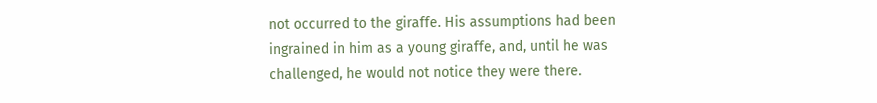not occurred to the giraffe. His assumptions had been ingrained in him as a young giraffe, and, until he was challenged, he would not notice they were there.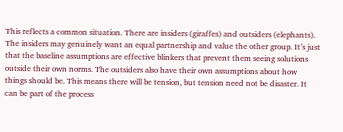This reflects a common situation. There are insiders (giraffes) and outsiders (elephants). The insiders may genuinely want an equal partnership and value the other group. It’s just that the baseline assumptions are effective blinkers that prevent them seeing solutions outside their own norms. The outsiders also have their own assumptions about how things should be. This means there will be tension, but tension need not be disaster. It can be part of the process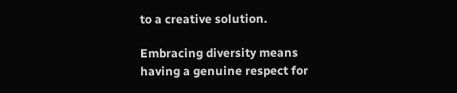to a creative solution.

Embracing diversity means having a genuine respect for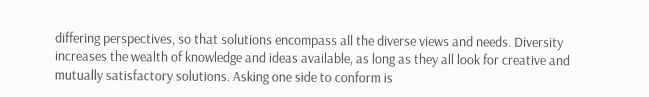differing perspectives, so that solutions encompass all the diverse views and needs. Diversity increases the wealth of knowledge and ideas available, as long as they all look for creative and mutually satisfactory solutions. Asking one side to conform is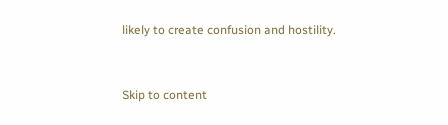likely to create confusion and hostility.



Skip to content